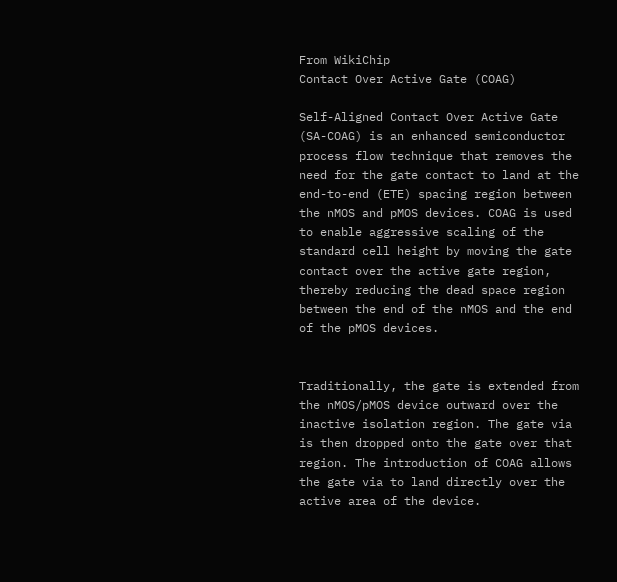From WikiChip
Contact Over Active Gate (COAG)

Self-Aligned Contact Over Active Gate (SA-COAG) is an enhanced semiconductor process flow technique that removes the need for the gate contact to land at the end-to-end (ETE) spacing region between the nMOS and pMOS devices. COAG is used to enable aggressive scaling of the standard cell height by moving the gate contact over the active gate region, thereby reducing the dead space region between the end of the nMOS and the end of the pMOS devices.


Traditionally, the gate is extended from the nMOS/pMOS device outward over the inactive isolation region. The gate via is then dropped onto the gate over that region. The introduction of COAG allows the gate via to land directly over the active area of the device.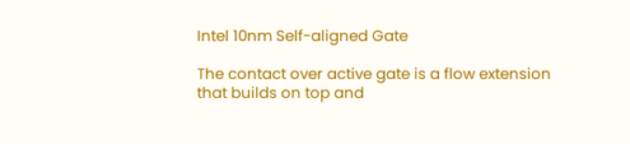Intel 10nm Self-aligned Gate

The contact over active gate is a flow extension that builds on top and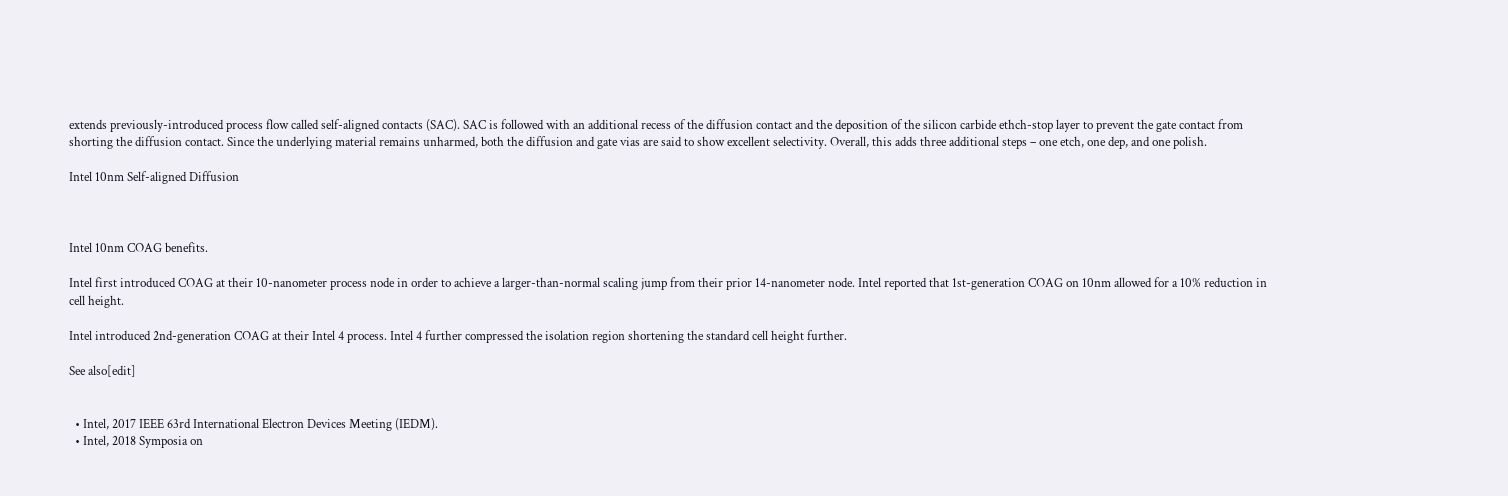extends previously-introduced process flow called self-aligned contacts (SAC). SAC is followed with an additional recess of the diffusion contact and the deposition of the silicon carbide ethch-stop layer to prevent the gate contact from shorting the diffusion contact. Since the underlying material remains unharmed, both the diffusion and gate vias are said to show excellent selectivity. Overall, this adds three additional steps – one etch, one dep, and one polish.

Intel 10nm Self-aligned Diffusion



Intel 10nm COAG benefits.

Intel first introduced COAG at their 10-nanometer process node in order to achieve a larger-than-normal scaling jump from their prior 14-nanometer node. Intel reported that 1st-generation COAG on 10nm allowed for a 10% reduction in cell height.

Intel introduced 2nd-generation COAG at their Intel 4 process. Intel 4 further compressed the isolation region shortening the standard cell height further.

See also[edit]


  • Intel, 2017 IEEE 63rd International Electron Devices Meeting (IEDM).
  • Intel, 2018 Symposia on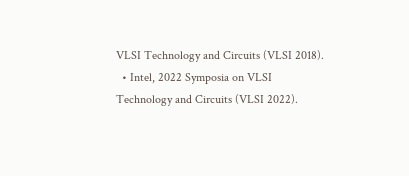VLSI Technology and Circuits (VLSI 2018).
  • Intel, 2022 Symposia on VLSI Technology and Circuits (VLSI 2022).